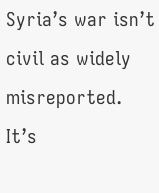Syria’s war isn’t civil as widely misreported. It’s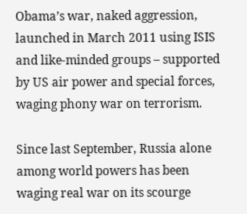Obama’s war, naked aggression, launched in March 2011 using ISIS and like-minded groups – supported by US air power and special forces, waging phony war on terrorism.

Since last September, Russia alone among world powers has been waging real war on its scourge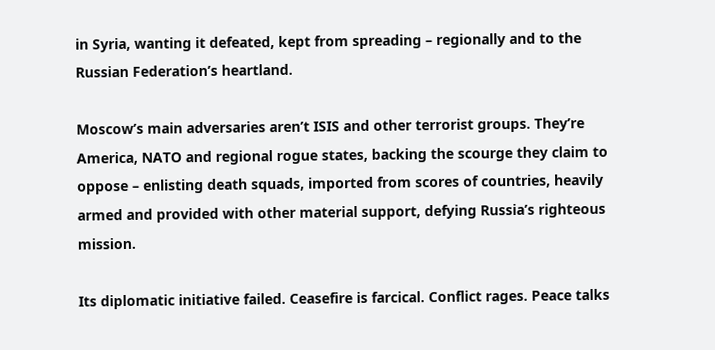in Syria, wanting it defeated, kept from spreading – regionally and to the Russian Federation’s heartland.

Moscow’s main adversaries aren’t ISIS and other terrorist groups. They’re America, NATO and regional rogue states, backing the scourge they claim to oppose – enlisting death squads, imported from scores of countries, heavily armed and provided with other material support, defying Russia’s righteous mission.

Its diplomatic initiative failed. Ceasefire is farcical. Conflict rages. Peace talks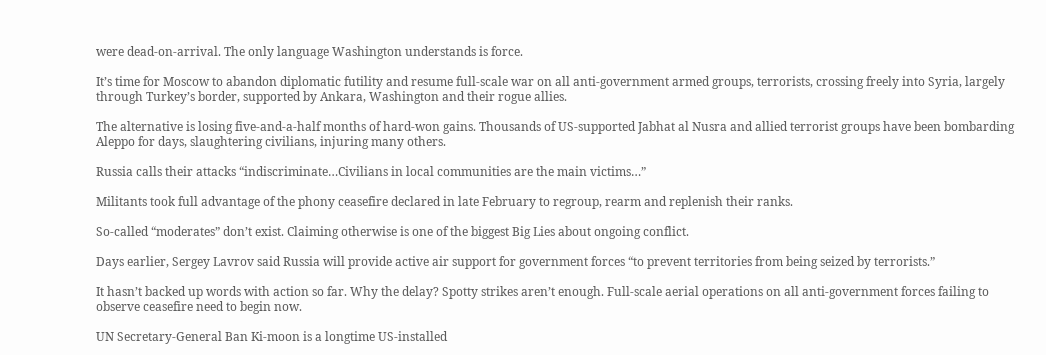were dead-on-arrival. The only language Washington understands is force.

It’s time for Moscow to abandon diplomatic futility and resume full-scale war on all anti-government armed groups, terrorists, crossing freely into Syria, largely through Turkey’s border, supported by Ankara, Washington and their rogue allies.

The alternative is losing five-and-a-half months of hard-won gains. Thousands of US-supported Jabhat al Nusra and allied terrorist groups have been bombarding Aleppo for days, slaughtering civilians, injuring many others.

Russia calls their attacks “indiscriminate…Civilians in local communities are the main victims…”

Militants took full advantage of the phony ceasefire declared in late February to regroup, rearm and replenish their ranks.

So-called “moderates” don’t exist. Claiming otherwise is one of the biggest Big Lies about ongoing conflict.

Days earlier, Sergey Lavrov said Russia will provide active air support for government forces “to prevent territories from being seized by terrorists.”

It hasn’t backed up words with action so far. Why the delay? Spotty strikes aren’t enough. Full-scale aerial operations on all anti-government forces failing to observe ceasefire need to begin now.

UN Secretary-General Ban Ki-moon is a longtime US-installed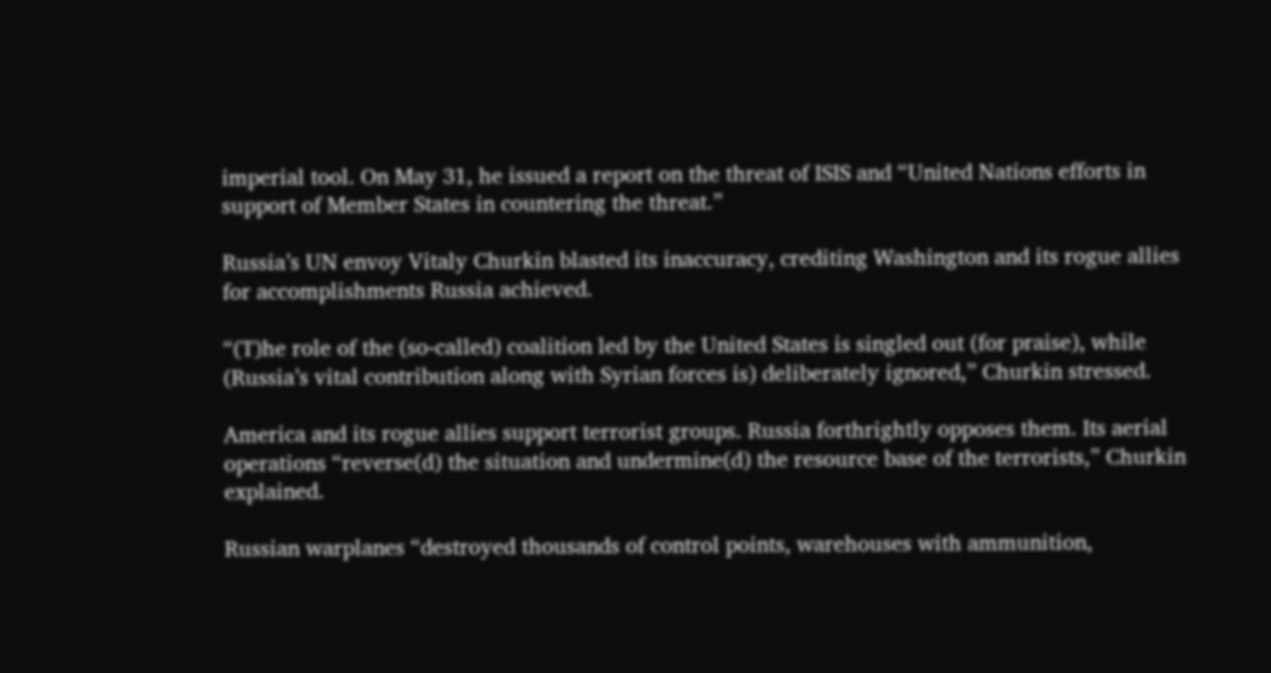imperial tool. On May 31, he issued a report on the threat of ISIS and “United Nations efforts in support of Member States in countering the threat.”

Russia’s UN envoy Vitaly Churkin blasted its inaccuracy, crediting Washington and its rogue allies for accomplishments Russia achieved.

“(T)he role of the (so-called) coalition led by the United States is singled out (for praise), while (Russia’s vital contribution along with Syrian forces is) deliberately ignored,” Churkin stressed.

America and its rogue allies support terrorist groups. Russia forthrightly opposes them. Its aerial operations “reverse(d) the situation and undermine(d) the resource base of the terrorists,” Churkin explained.

Russian warplanes “destroyed thousands of control points, warehouses with ammunition,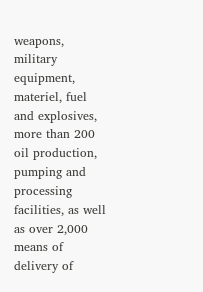weapons, military equipment, materiel, fuel and explosives, more than 200 oil production, pumping and processing facilities, as well as over 2,000 means of delivery of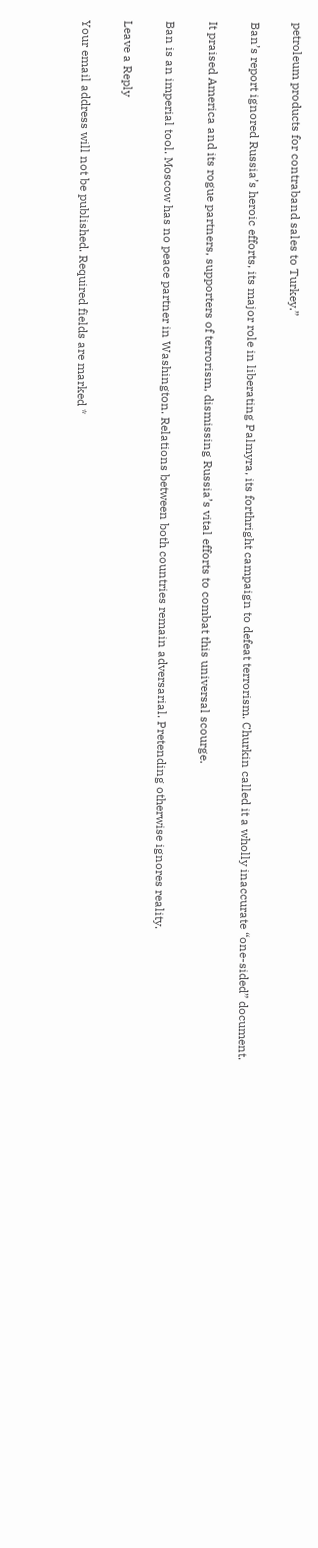petroleum products for contraband sales to Turkey.”

Ban’s report ignored Russia’s heroic efforts, its major role in liberating Palmyra, its forthright campaign to defeat terrorism. Churkin called it a wholly inaccurate “one-sided” document.

It praised America and its rogue partners, supporters of terrorism, dismissing Russia’s vital efforts to combat this universal scourge.

Ban is an imperial tool. Moscow has no peace partner in Washington. Relations between both countries remain adversarial. Pretending otherwise ignores reality.

Leave a Reply

Your email address will not be published. Required fields are marked *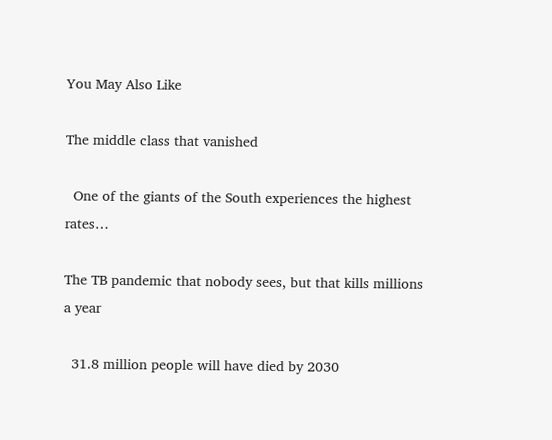You May Also Like

The middle class that vanished

  One of the giants of the South experiences the highest rates…

The TB pandemic that nobody sees, but that kills millions a year

  31.8 million people will have died by 2030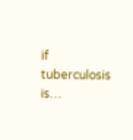if tuberculosis is…